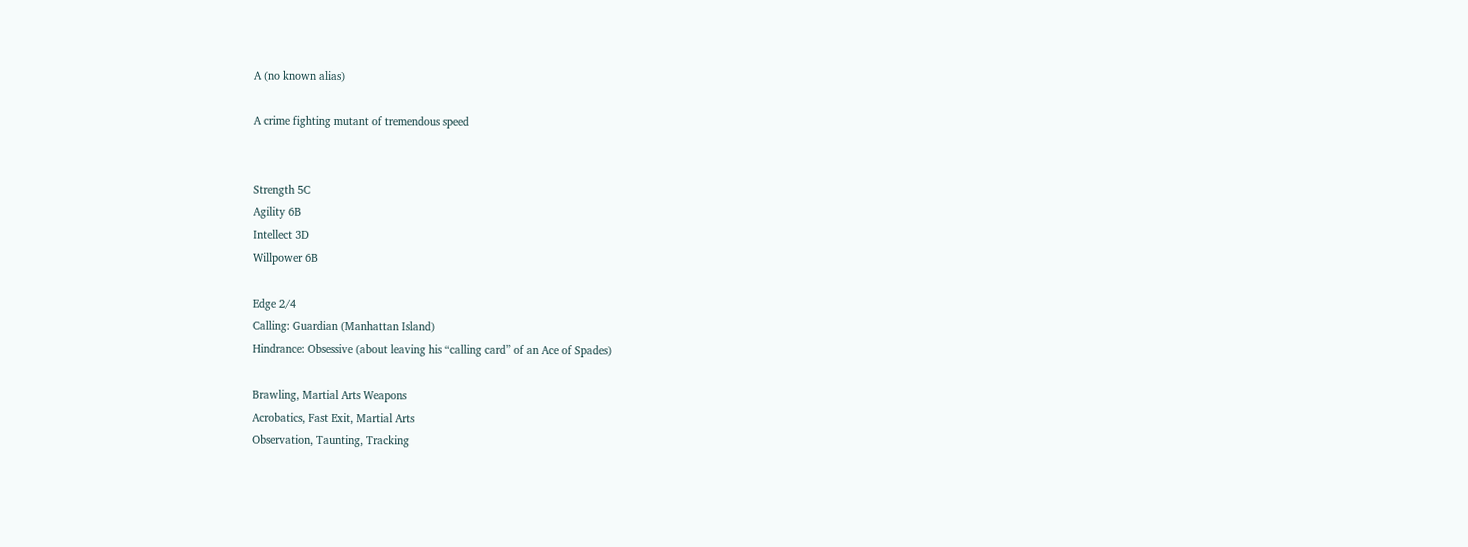A (no known alias)

A crime fighting mutant of tremendous speed


Strength 5C
Agility 6B
Intellect 3D
Willpower 6B

Edge 2/4
Calling: Guardian (Manhattan Island)
Hindrance: Obsessive (about leaving his “calling card” of an Ace of Spades)

Brawling, Martial Arts Weapons
Acrobatics, Fast Exit, Martial Arts
Observation, Taunting, Tracking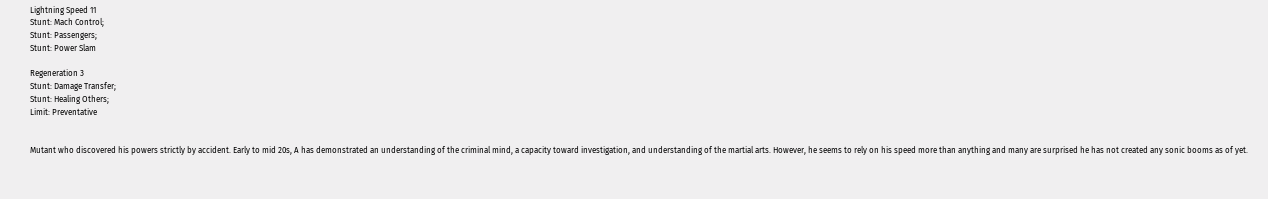Lightning Speed 11
Stunt: Mach Control;
Stunt: Passengers;
Stunt: Power Slam

Regeneration 3
Stunt: Damage Transfer;
Stunt: Healing Others;
Limit: Preventative


Mutant who discovered his powers strictly by accident. Early to mid 20s, A has demonstrated an understanding of the criminal mind, a capacity toward investigation, and understanding of the martial arts. However, he seems to rely on his speed more than anything and many are surprised he has not created any sonic booms as of yet.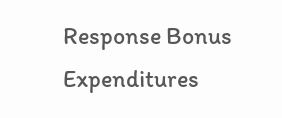Response Bonus Expenditures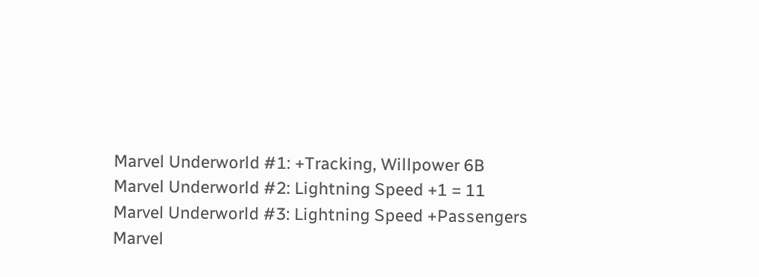Marvel Underworld #1: +Tracking, Willpower 6B
Marvel Underworld #2: Lightning Speed +1 = 11
Marvel Underworld #3: Lightning Speed +Passengers
Marvel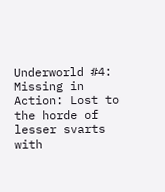Underworld #4: Missing in Action: Lost to the horde of lesser svarts with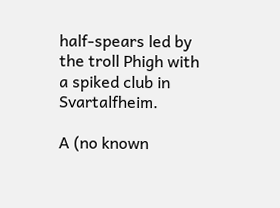half-spears led by the troll Phigh with a spiked club in Svartalfheim.

A (no known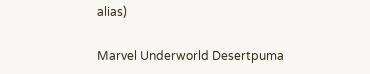alias)

Marvel Underworld Desertpuma